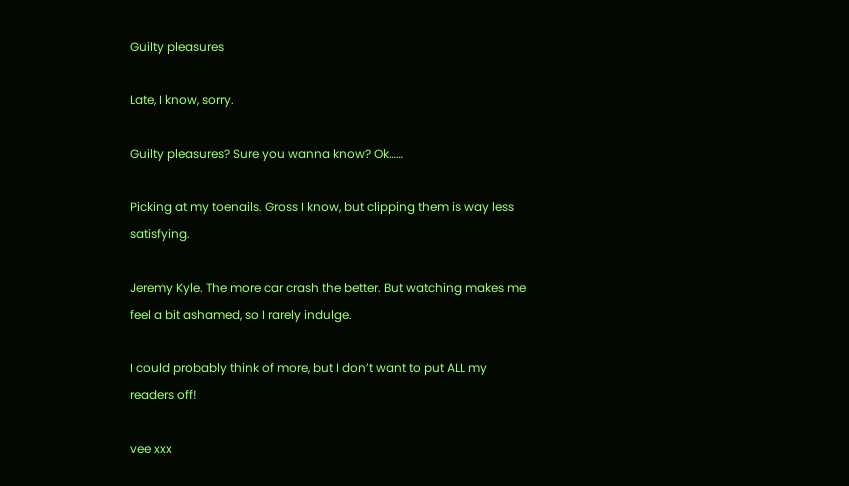Guilty pleasures

Late, I know, sorry.

Guilty pleasures? Sure you wanna know? Ok……

Picking at my toenails. Gross I know, but clipping them is way less satisfying.

Jeremy Kyle. The more car crash the better. But watching makes me feel a bit ashamed, so I rarely indulge.

I could probably think of more, but I don’t want to put ALL my readers off!

vee xxx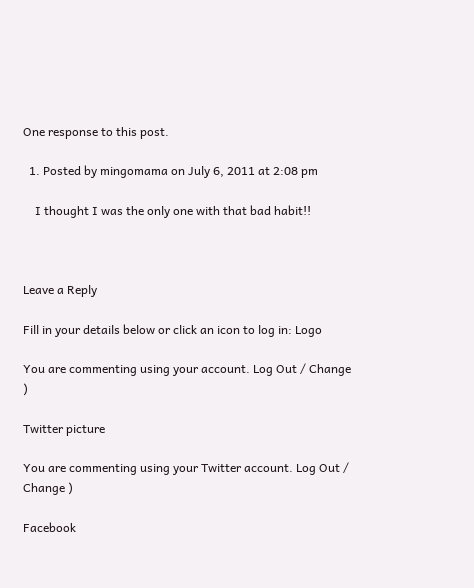One response to this post.

  1. Posted by mingomama on July 6, 2011 at 2:08 pm

    I thought I was the only one with that bad habit!!



Leave a Reply

Fill in your details below or click an icon to log in: Logo

You are commenting using your account. Log Out / Change )

Twitter picture

You are commenting using your Twitter account. Log Out / Change )

Facebook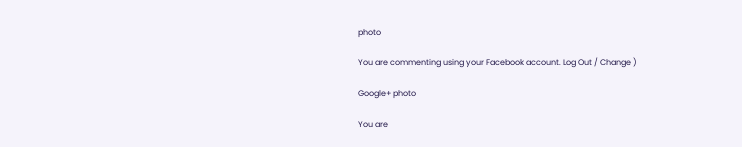photo

You are commenting using your Facebook account. Log Out / Change )

Google+ photo

You are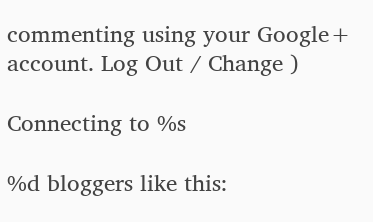commenting using your Google+ account. Log Out / Change )

Connecting to %s

%d bloggers like this: